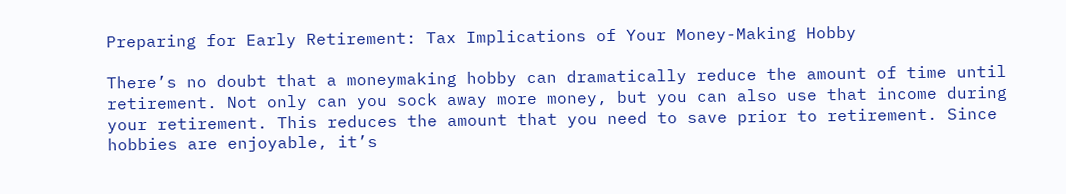Preparing for Early Retirement: Tax Implications of Your Money-Making Hobby

There’s no doubt that a moneymaking hobby can dramatically reduce the amount of time until retirement. Not only can you sock away more money, but you can also use that income during your retirement. This reduces the amount that you need to save prior to retirement. Since hobbies are enjoyable, it’s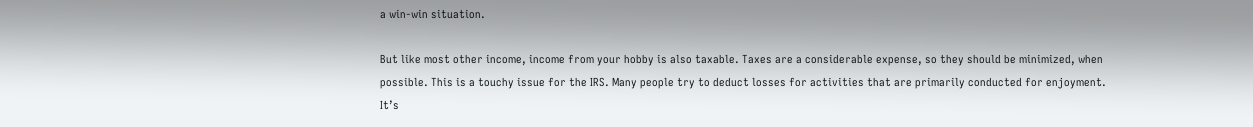a win-win situation.

But like most other income, income from your hobby is also taxable. Taxes are a considerable expense, so they should be minimized, when possible. This is a touchy issue for the IRS. Many people try to deduct losses for activities that are primarily conducted for enjoyment. It’s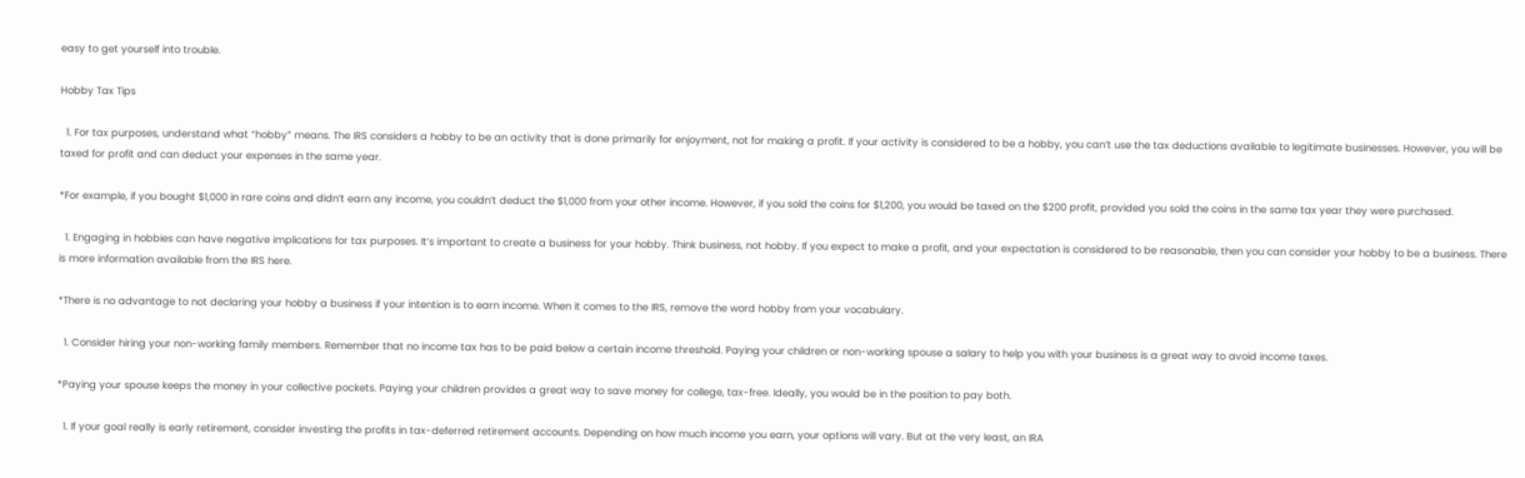easy to get yourself into trouble.

Hobby Tax Tips

  1. For tax purposes, understand what “hobby” means. The IRS considers a hobby to be an activity that is done primarily for enjoyment, not for making a profit. If your activity is considered to be a hobby, you can’t use the tax deductions available to legitimate businesses. However, you will be taxed for profit and can deduct your expenses in the same year.

*For example, if you bought $1,000 in rare coins and didn’t earn any income, you couldn’t deduct the $1,000 from your other income. However, if you sold the coins for $1,200, you would be taxed on the $200 profit, provided you sold the coins in the same tax year they were purchased.

  1. Engaging in hobbies can have negative implications for tax purposes. It’s important to create a business for your hobby. Think business, not hobby. If you expect to make a profit, and your expectation is considered to be reasonable, then you can consider your hobby to be a business. There is more information available from the IRS here.

*There is no advantage to not declaring your hobby a business if your intention is to earn income. When it comes to the IRS, remove the word hobby from your vocabulary.

  1. Consider hiring your non-working family members. Remember that no income tax has to be paid below a certain income threshold. Paying your children or non-working spouse a salary to help you with your business is a great way to avoid income taxes.

*Paying your spouse keeps the money in your collective pockets. Paying your children provides a great way to save money for college, tax-free. Ideally, you would be in the position to pay both.

  1. If your goal really is early retirement, consider investing the profits in tax-deferred retirement accounts. Depending on how much income you earn, your options will vary. But at the very least, an IRA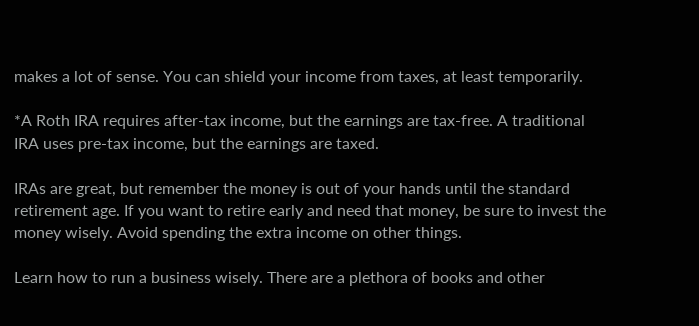makes a lot of sense. You can shield your income from taxes, at least temporarily.

*A Roth IRA requires after-tax income, but the earnings are tax-free. A traditional IRA uses pre-tax income, but the earnings are taxed.

IRAs are great, but remember the money is out of your hands until the standard retirement age. If you want to retire early and need that money, be sure to invest the money wisely. Avoid spending the extra income on other things.

Learn how to run a business wisely. There are a plethora of books and other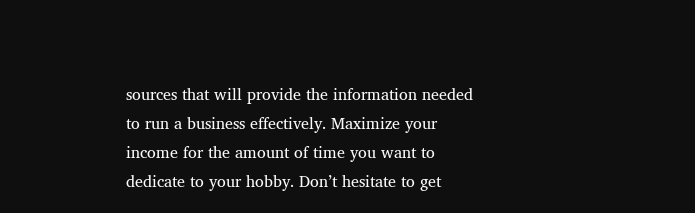sources that will provide the information needed to run a business effectively. Maximize your income for the amount of time you want to dedicate to your hobby. Don’t hesitate to get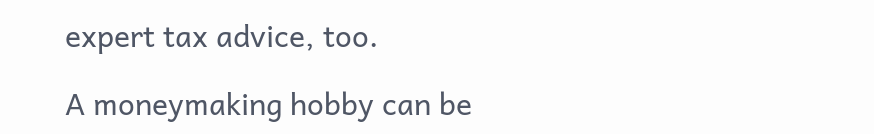expert tax advice, too.

A moneymaking hobby can be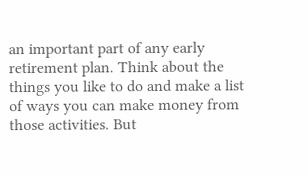an important part of any early retirement plan. Think about the things you like to do and make a list of ways you can make money from those activities. But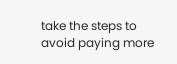take the steps to avoid paying more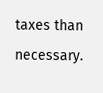taxes than necessary.